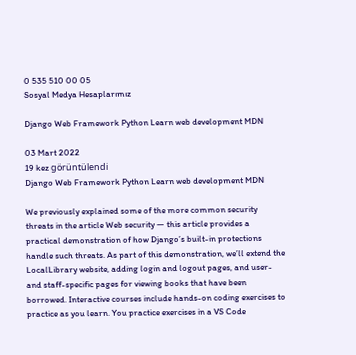0 535 510 00 05
Sosyal Medya Hesaplarımız

Django Web Framework Python Learn web development MDN

03 Mart 2022
19 kez görüntülendi
Django Web Framework Python Learn web development MDN

We previously explained some of the more common security threats in the article Web security — this article provides a practical demonstration of how Django’s built-in protections handle such threats. As part of this demonstration, we’ll extend the LocalLibrary website, adding login and logout pages, and user- and staff-specific pages for viewing books that have been borrowed. Interactive courses include hands-on coding exercises to practice as you learn. You practice exercises in a VS Code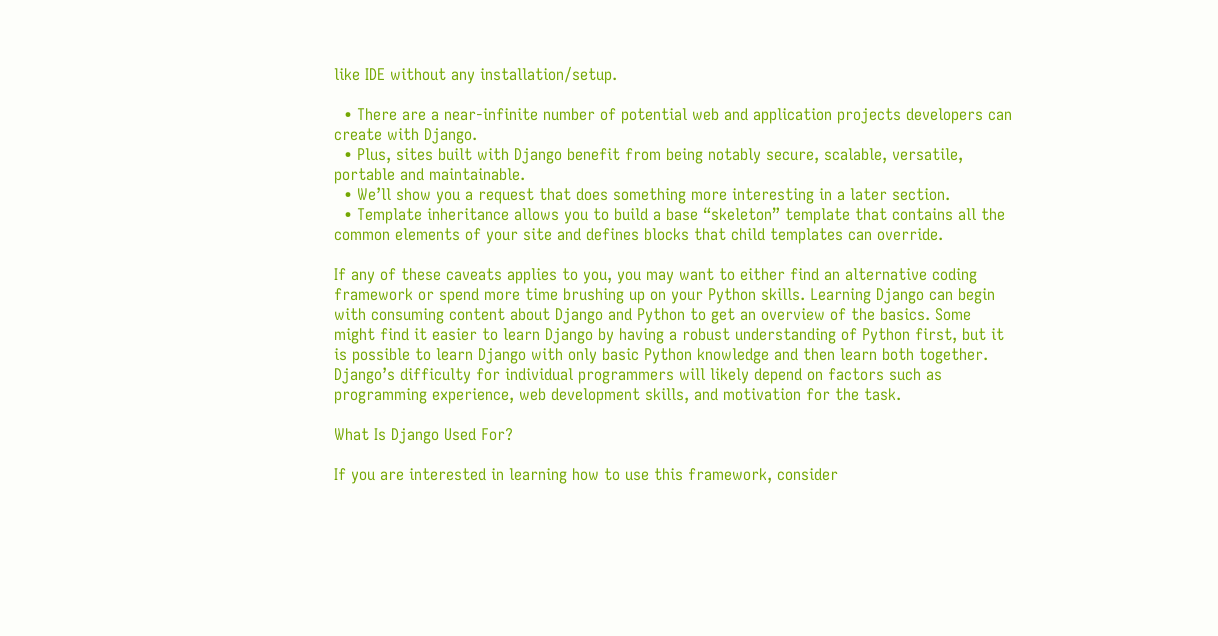like IDE without any installation/setup.

  • There are a near-infinite number of potential web and application projects developers can create with Django.
  • Plus, sites built with Django benefit from being notably secure, scalable, versatile, portable and maintainable.
  • We’ll show you a request that does something more interesting in a later section.
  • Template inheritance allows you to build a base “skeleton” template that contains all the common elements of your site and defines blocks that child templates can override.

If any of these caveats applies to you, you may want to either find an alternative coding framework or spend more time brushing up on your Python skills. Learning Django can begin with consuming content about Django and Python to get an overview of the basics. Some might find it easier to learn Django by having a robust understanding of Python first, but it is possible to learn Django with only basic Python knowledge and then learn both together. Django’s difficulty for individual programmers will likely depend on factors such as programming experience, web development skills, and motivation for the task.

What Is Django Used For?

If you are interested in learning how to use this framework, consider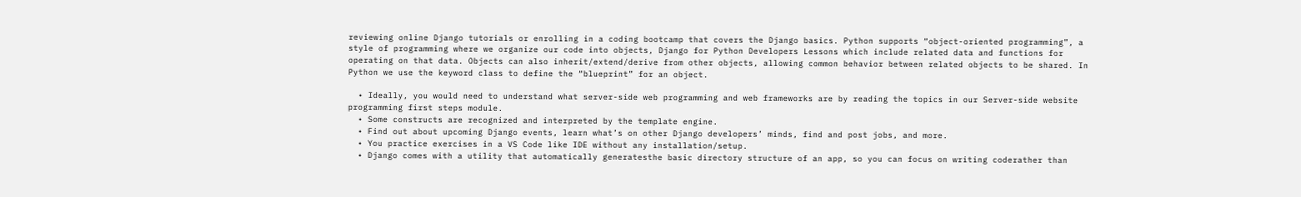reviewing online Django tutorials or enrolling in a coding bootcamp that covers the Django basics. Python supports “object-oriented programming”, a style of programming where we organize our code into objects, Django for Python Developers Lessons which include related data and functions for operating on that data. Objects can also inherit/extend/derive from other objects, allowing common behavior between related objects to be shared. In Python we use the keyword class to define the “blueprint” for an object.

  • Ideally, you would need to understand what server-side web programming and web frameworks are by reading the topics in our Server-side website programming first steps module.
  • Some constructs are recognized and interpreted by the template engine.
  • Find out about upcoming Django events, learn what’s on other Django developers’ minds, find and post jobs, and more.
  • You practice exercises in a VS Code like IDE without any installation/setup.
  • Django comes with a utility that automatically generatesthe basic directory structure of an app, so you can focus on writing coderather than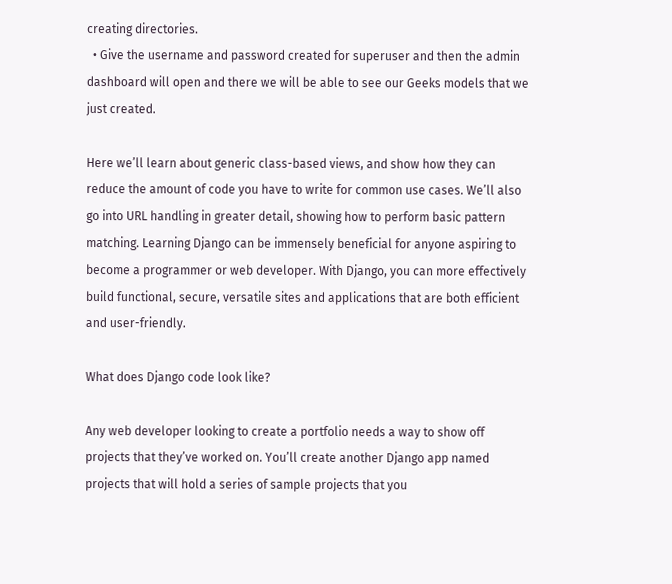creating directories.
  • Give the username and password created for superuser and then the admin dashboard will open and there we will be able to see our Geeks models that we just created.

Here we’ll learn about generic class-based views, and show how they can reduce the amount of code you have to write for common use cases. We’ll also go into URL handling in greater detail, showing how to perform basic pattern matching. Learning Django can be immensely beneficial for anyone aspiring to become a programmer or web developer. With Django, you can more effectively build functional, secure, versatile sites and applications that are both efficient and user-friendly.

What does Django code look like?

Any web developer looking to create a portfolio needs a way to show off projects that they’ve worked on. You’ll create another Django app named projects that will hold a series of sample projects that you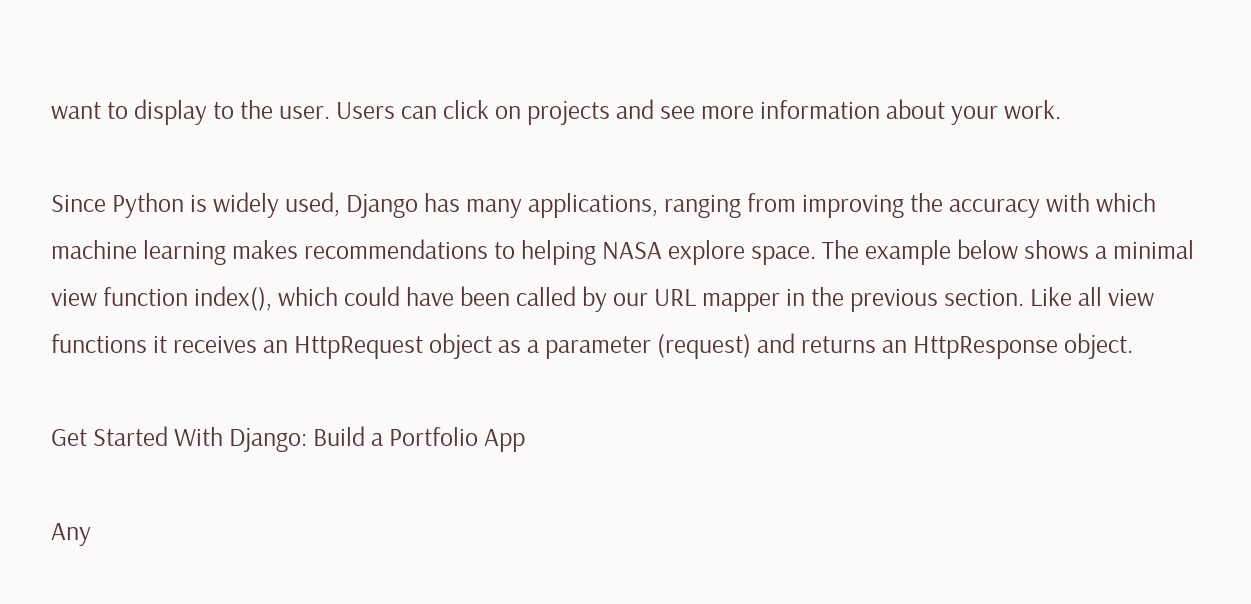want to display to the user. Users can click on projects and see more information about your work.

Since Python is widely used, Django has many applications, ranging from improving the accuracy with which machine learning makes recommendations to helping NASA explore space. The example below shows a minimal view function index(), which could have been called by our URL mapper in the previous section. Like all view functions it receives an HttpRequest object as a parameter (request) and returns an HttpResponse object.

Get Started With Django: Build a Portfolio App

Any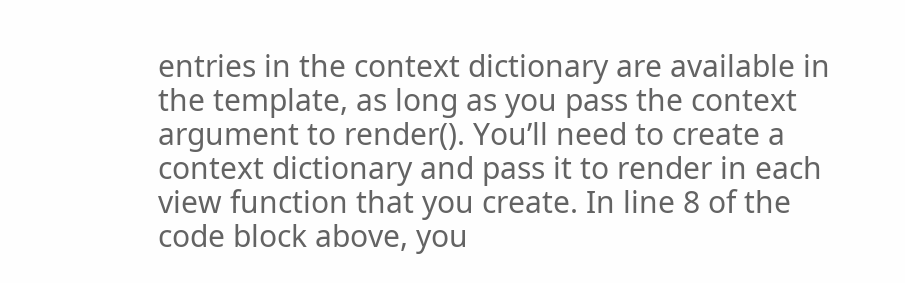entries in the context dictionary are available in the template, as long as you pass the context argument to render(). You’ll need to create a context dictionary and pass it to render in each view function that you create. In line 8 of the code block above, you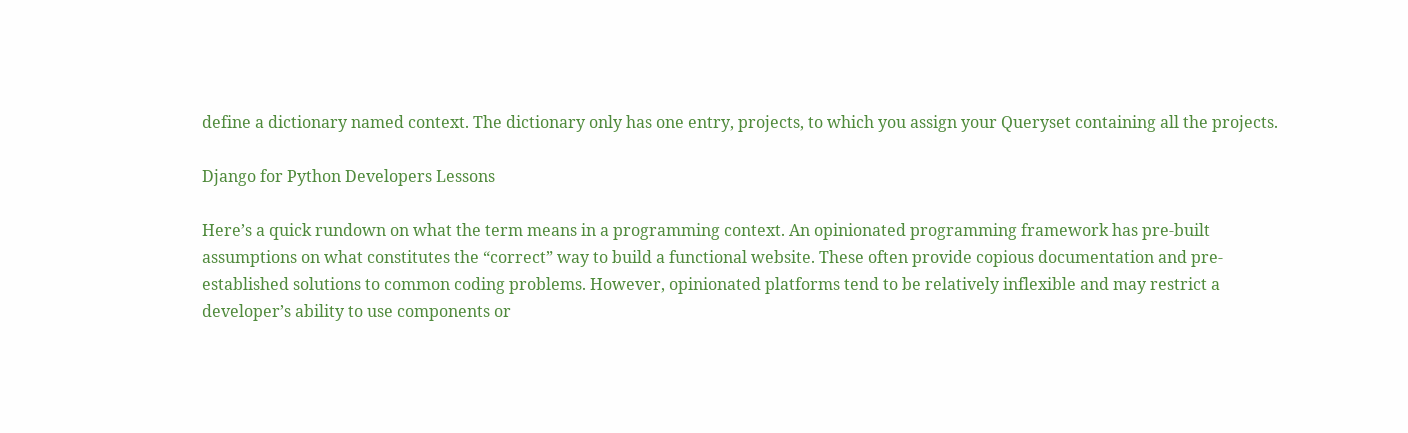define a dictionary named context. The dictionary only has one entry, projects, to which you assign your Queryset containing all the projects.

Django for Python Developers Lessons

Here’s a quick rundown on what the term means in a programming context. An opinionated programming framework has pre-built assumptions on what constitutes the “correct” way to build a functional website. These often provide copious documentation and pre-established solutions to common coding problems. However, opinionated platforms tend to be relatively inflexible and may restrict a developer’s ability to use components or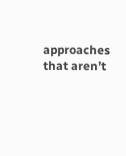approaches that aren’t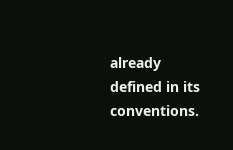already defined in its conventions.